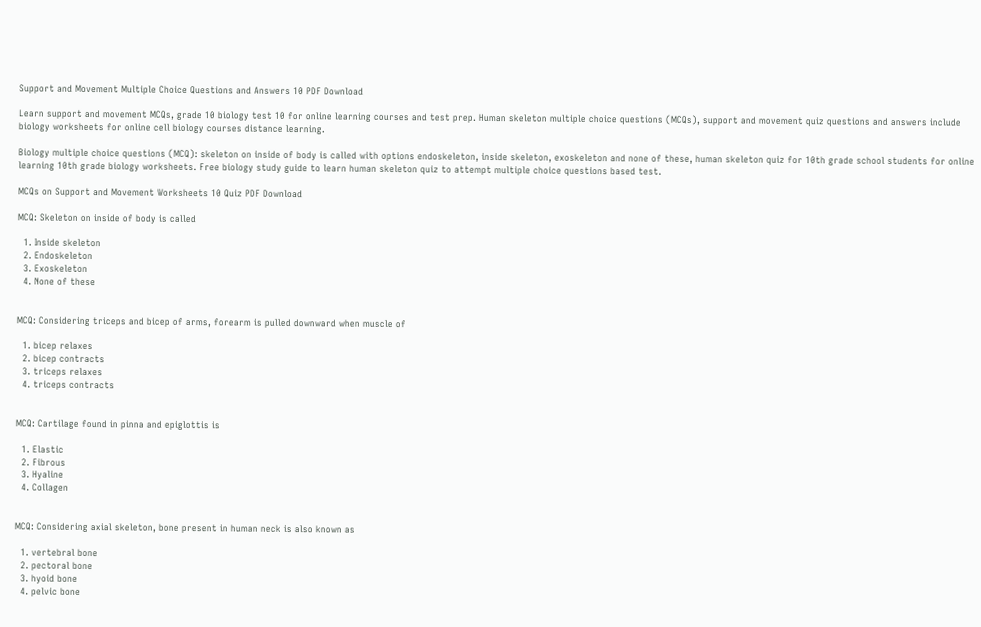Support and Movement Multiple Choice Questions and Answers 10 PDF Download

Learn support and movement MCQs, grade 10 biology test 10 for online learning courses and test prep. Human skeleton multiple choice questions (MCQs), support and movement quiz questions and answers include biology worksheets for online cell biology courses distance learning.

Biology multiple choice questions (MCQ): skeleton on inside of body is called with options endoskeleton, inside skeleton, exoskeleton and none of these, human skeleton quiz for 10th grade school students for online learning 10th grade biology worksheets. Free biology study guide to learn human skeleton quiz to attempt multiple choice questions based test.

MCQs on Support and Movement Worksheets 10 Quiz PDF Download

MCQ: Skeleton on inside of body is called

  1. Inside skeleton
  2. Endoskeleton
  3. Exoskeleton
  4. None of these


MCQ: Considering triceps and bicep of arms, forearm is pulled downward when muscle of

  1. bicep relaxes
  2. bicep contracts
  3. triceps relaxes
  4. triceps contracts


MCQ: Cartilage found in pinna and epiglottis is

  1. Elastic
  2. Fibrous
  3. Hyaline
  4. Collagen


MCQ: Considering axial skeleton, bone present in human neck is also known as

  1. vertebral bone
  2. pectoral bone
  3. hyoid bone
  4. pelvic bone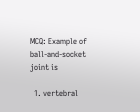MCQ: Example of ball-and-socket joint is

  1. vertebral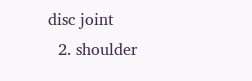disc joint
  2. shoulder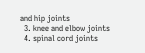and hip joints
  3. knee and elbow joints
  4. spinal cord joints